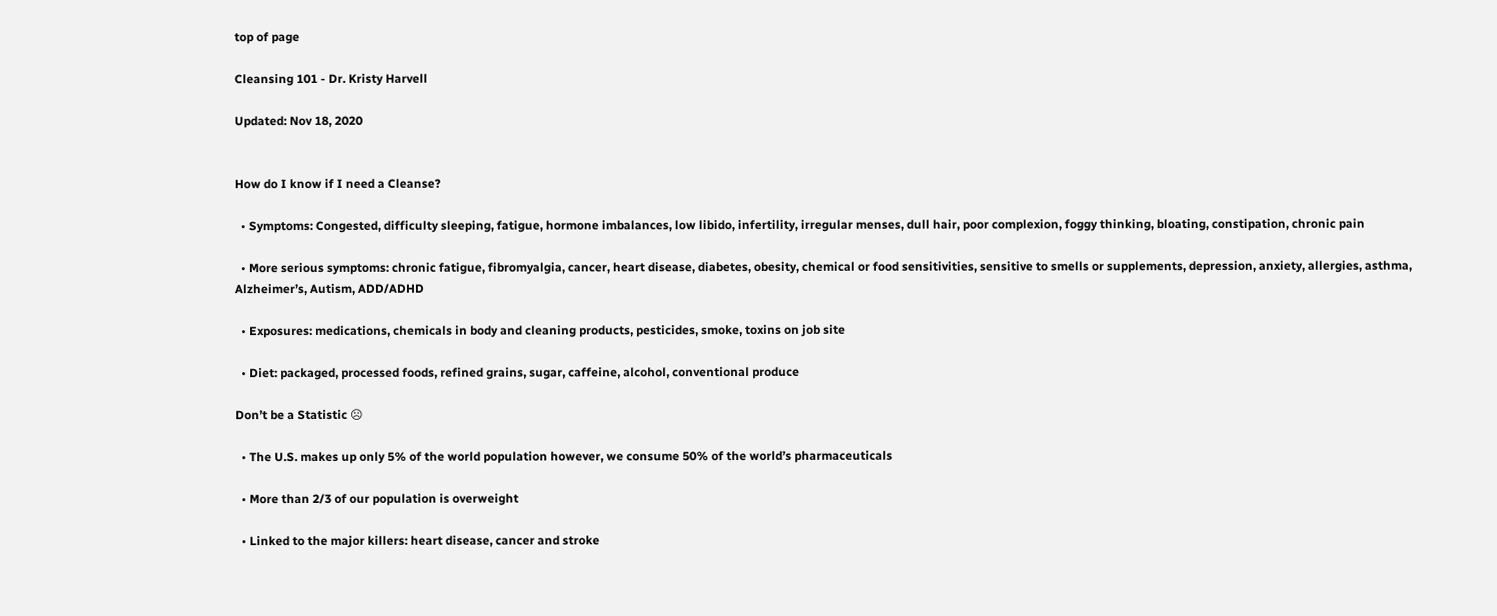top of page

Cleansing 101 - Dr. Kristy Harvell

Updated: Nov 18, 2020


How do I know if I need a Cleanse?

  • Symptoms: Congested, difficulty sleeping, fatigue, hormone imbalances, low libido, infertility, irregular menses, dull hair, poor complexion, foggy thinking, bloating, constipation, chronic pain

  • More serious symptoms: chronic fatigue, fibromyalgia, cancer, heart disease, diabetes, obesity, chemical or food sensitivities, sensitive to smells or supplements, depression, anxiety, allergies, asthma, Alzheimer’s, Autism, ADD/ADHD

  • Exposures: medications, chemicals in body and cleaning products, pesticides, smoke, toxins on job site

  • Diet: packaged, processed foods, refined grains, sugar, caffeine, alcohol, conventional produce

Don’t be a Statistic ☹

  • The U.S. makes up only 5% of the world population however, we consume 50% of the world’s pharmaceuticals

  • More than 2/3 of our population is overweight

  • Linked to the major killers: heart disease, cancer and stroke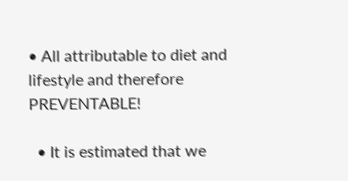• All attributable to diet and lifestyle and therefore PREVENTABLE!

  • It is estimated that we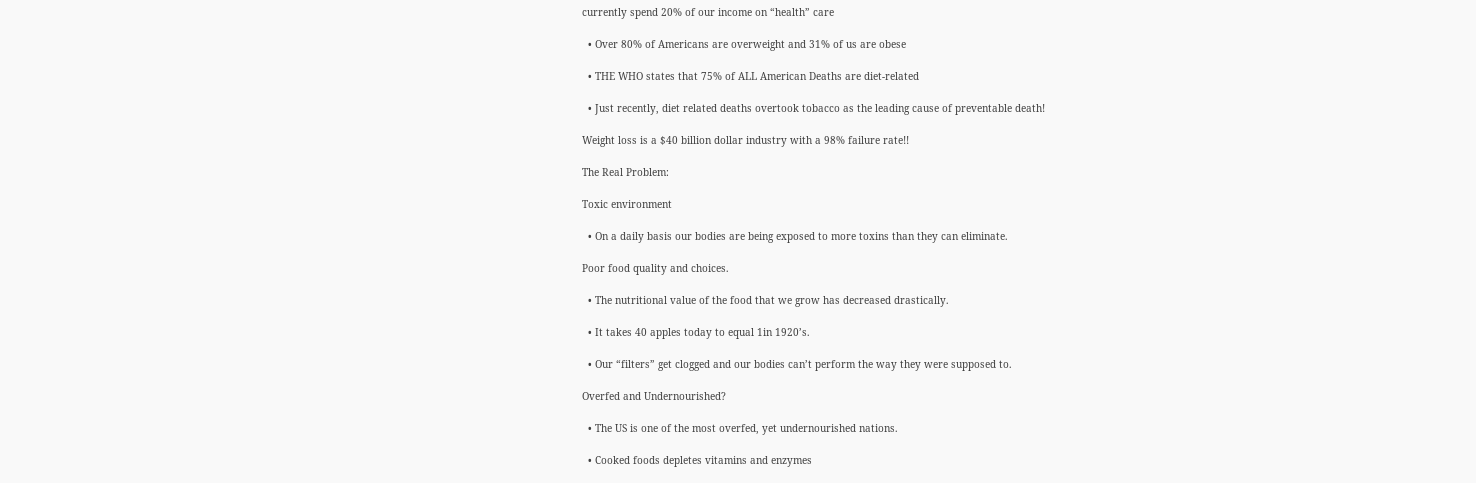currently spend 20% of our income on “health” care

  • Over 80% of Americans are overweight and 31% of us are obese

  • THE WHO states that 75% of ALL American Deaths are diet-related

  • Just recently, diet related deaths overtook tobacco as the leading cause of preventable death!

Weight loss is a $40 billion dollar industry with a 98% failure rate!!

The Real Problem:

Toxic environment

  • On a daily basis our bodies are being exposed to more toxins than they can eliminate.

Poor food quality and choices.

  • The nutritional value of the food that we grow has decreased drastically.

  • It takes 40 apples today to equal 1in 1920’s.

  • Our “filters” get clogged and our bodies can’t perform the way they were supposed to.

Overfed and Undernourished?

  • The US is one of the most overfed, yet undernourished nations.

  • Cooked foods depletes vitamins and enzymes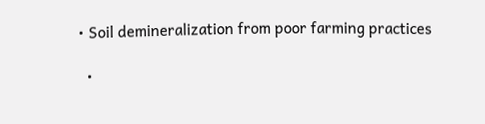• Soil demineralization from poor farming practices

  •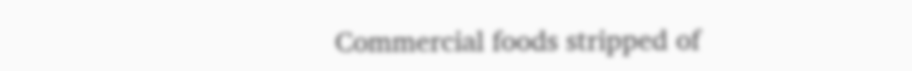Commercial foods stripped of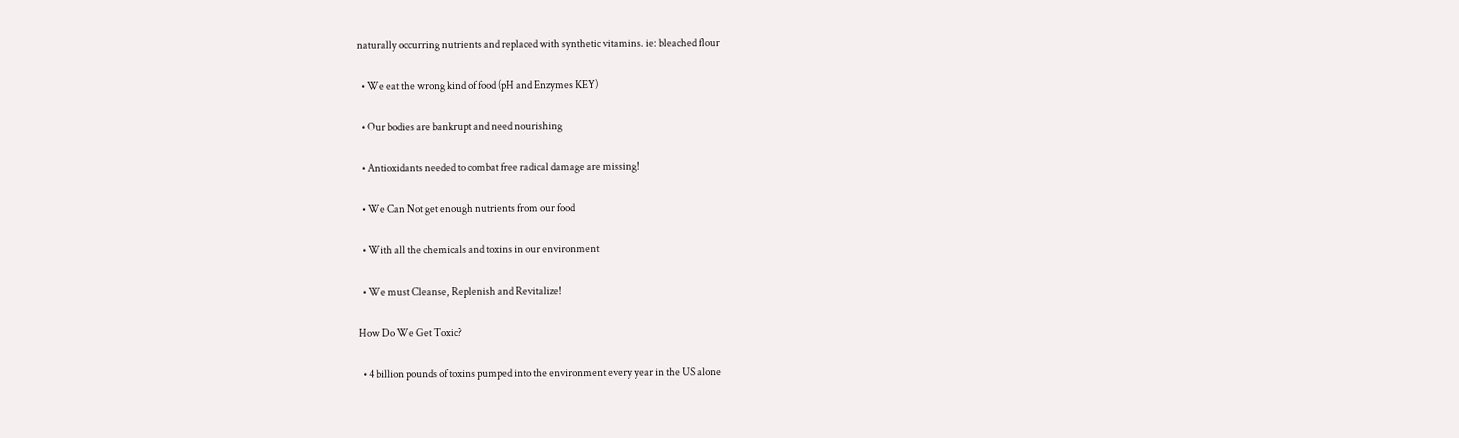naturally occurring nutrients and replaced with synthetic vitamins. ie: bleached flour

  • We eat the wrong kind of food (pH and Enzymes KEY)

  • Our bodies are bankrupt and need nourishing

  • Antioxidants needed to combat free radical damage are missing!

  • We Can Not get enough nutrients from our food

  • With all the chemicals and toxins in our environment

  • We must Cleanse, Replenish and Revitalize!

How Do We Get Toxic?

  • 4 billion pounds of toxins pumped into the environment every year in the US alone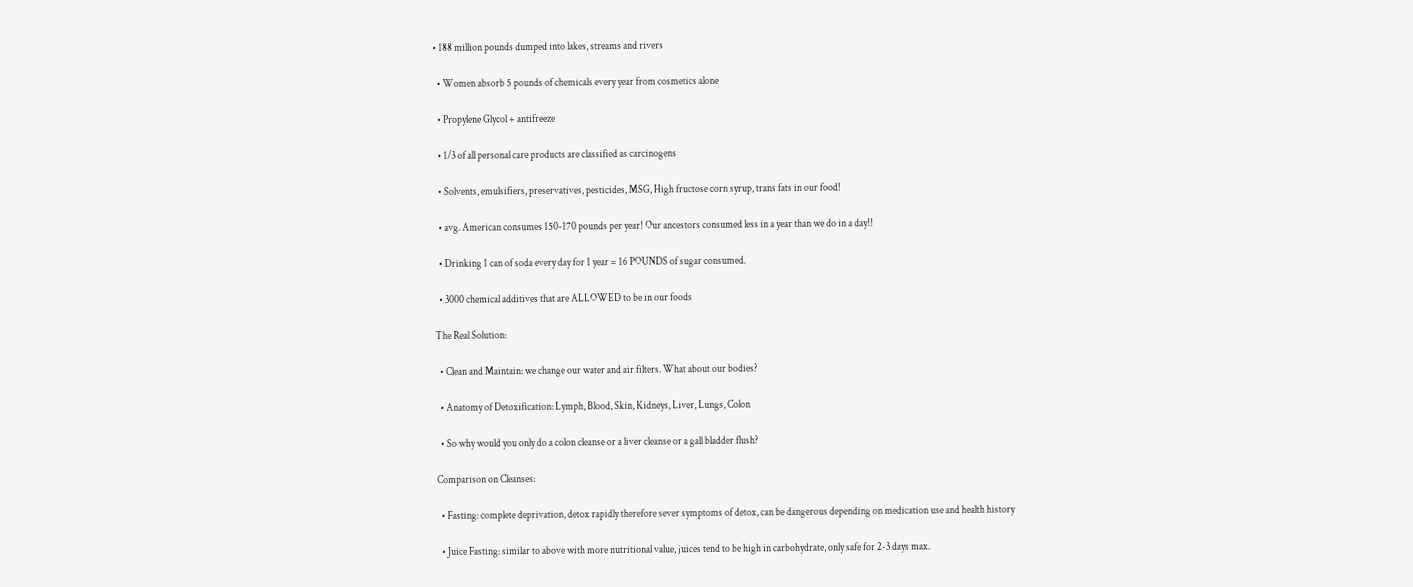• 188 million pounds dumped into lakes, streams and rivers

  • Women absorb 5 pounds of chemicals every year from cosmetics alone

  • Propylene Glycol + antifreeze

  • 1/3 of all personal care products are classified as carcinogens

  • Solvents, emulsifiers, preservatives, pesticides, MSG, High fructose corn syrup, trans fats in our food!

  • avg. American consumes 150-170 pounds per year! Our ancestors consumed less in a year than we do in a day!!

  • Drinking 1 can of soda every day for 1 year = 16 POUNDS of sugar consumed.

  • 3000 chemical additives that are ALLOWED to be in our foods

The Real Solution:

  • Clean and Maintain: we change our water and air filters. What about our bodies?

  • Anatomy of Detoxification: Lymph, Blood, Skin, Kidneys, Liver, Lungs, Colon

  • So why would you only do a colon cleanse or a liver cleanse or a gall bladder flush?

Comparison on Cleanses:

  • Fasting: complete deprivation, detox rapidly therefore sever symptoms of detox, can be dangerous depending on medication use and health history

  • Juice Fasting: similar to above with more nutritional value, juices tend to be high in carbohydrate, only safe for 2-3 days max.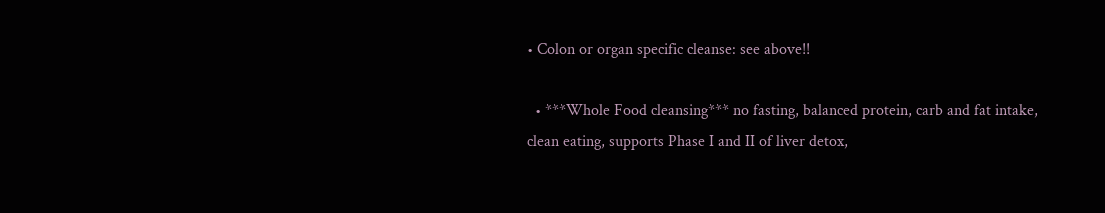• Colon or organ specific cleanse: see above!!

  • ***Whole Food cleansing*** no fasting, balanced protein, carb and fat intake, clean eating, supports Phase I and II of liver detox,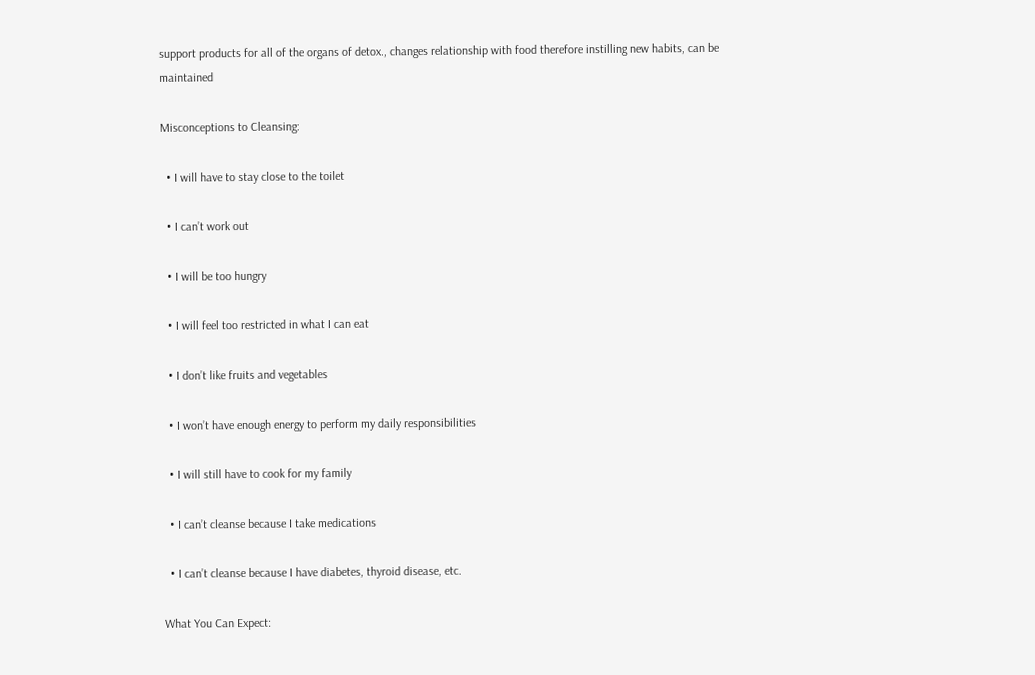support products for all of the organs of detox., changes relationship with food therefore instilling new habits, can be maintained

Misconceptions to Cleansing:

  • I will have to stay close to the toilet

  • I can’t work out

  • I will be too hungry

  • I will feel too restricted in what I can eat

  • I don’t like fruits and vegetables

  • I won’t have enough energy to perform my daily responsibilities

  • I will still have to cook for my family

  • I can’t cleanse because I take medications

  • I can’t cleanse because I have diabetes, thyroid disease, etc.

What You Can Expect: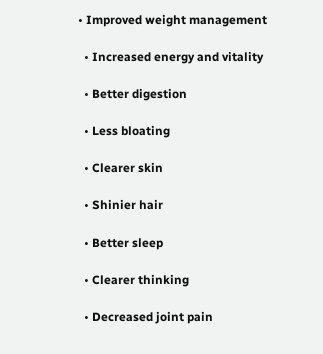• Improved weight management

  • Increased energy and vitality

  • Better digestion

  • Less bloating

  • Clearer skin

  • Shinier hair

  • Better sleep

  • Clearer thinking

  • Decreased joint pain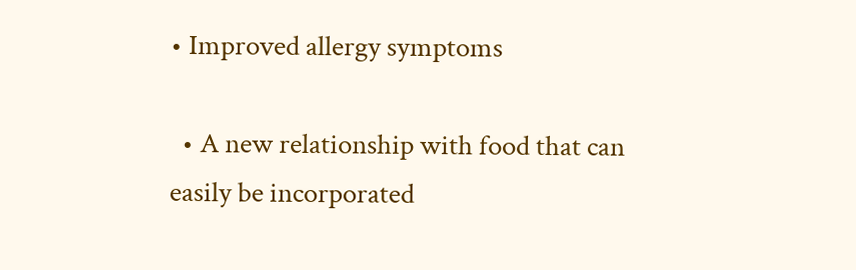• Improved allergy symptoms

  • A new relationship with food that can easily be incorporated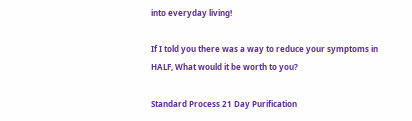into everyday living!

If I told you there was a way to reduce your symptoms in HALF, What would it be worth to you?

Standard Process 21 Day Purification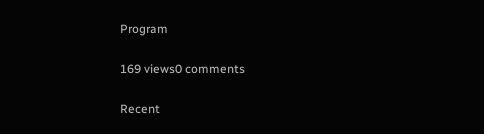Program

169 views0 comments

Recent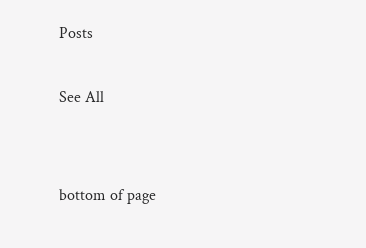Posts

See All


bottom of page